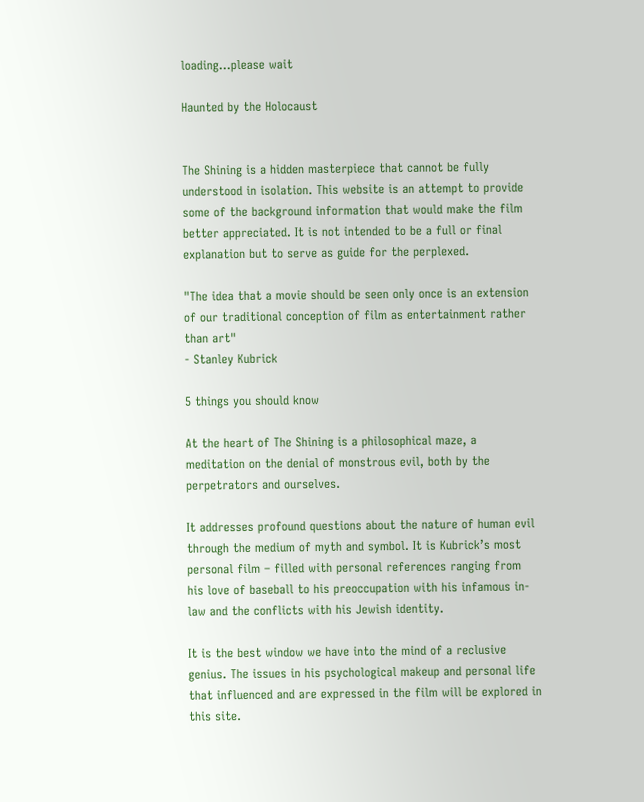loading...please wait

Haunted by the Holocaust


The Shining is a hidden masterpiece that cannot be fully understood in isolation. This website is an attempt to provide some of the background information that would make the film better appreciated. It is not intended to be a full or final explanation but to serve as guide for the perplexed.

"The idea that a movie should be seen only once is an extension of our traditional conception of film as entertainment rather than art"
- Stanley Kubrick

5 things you should know

At the heart of The Shining is a philosophical maze, a meditation on the denial of monstrous evil, both by the perpetrators and ourselves.

It addresses profound questions about the nature of human evil through the medium of myth and symbol. It is Kubrick’s most personal film – filled with personal references ranging from his love of baseball to his preoccupation with his infamous in-law and the conflicts with his Jewish identity.

It is the best window we have into the mind of a reclusive genius. The issues in his psychological makeup and personal life that influenced and are expressed in the film will be explored in this site.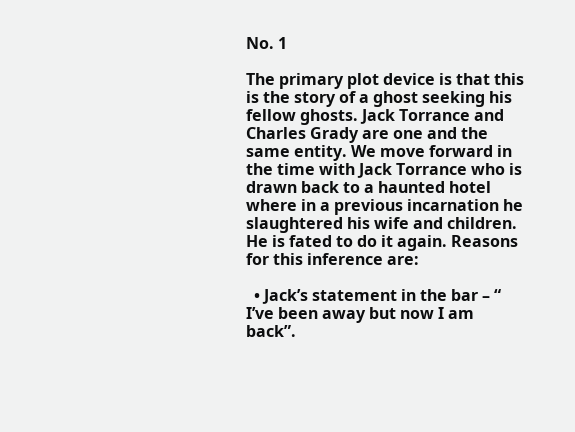No. 1

The primary plot device is that this is the story of a ghost seeking his fellow ghosts. Jack Torrance and Charles Grady are one and the same entity. We move forward in the time with Jack Torrance who is drawn back to a haunted hotel where in a previous incarnation he slaughtered his wife and children. He is fated to do it again. Reasons for this inference are:

  • Jack’s statement in the bar – “ I’ve been away but now I am back”.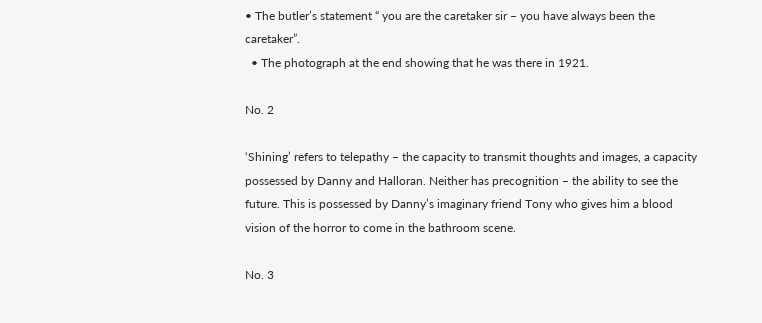• The butler’s statement “ you are the caretaker sir – you have always been the caretaker”.
  • The photograph at the end showing that he was there in 1921.

No. 2

‘Shining’ refers to telepathy – the capacity to transmit thoughts and images, a capacity possessed by Danny and Halloran. Neither has precognition – the ability to see the future. This is possessed by Danny’s imaginary friend Tony who gives him a blood vision of the horror to come in the bathroom scene.

No. 3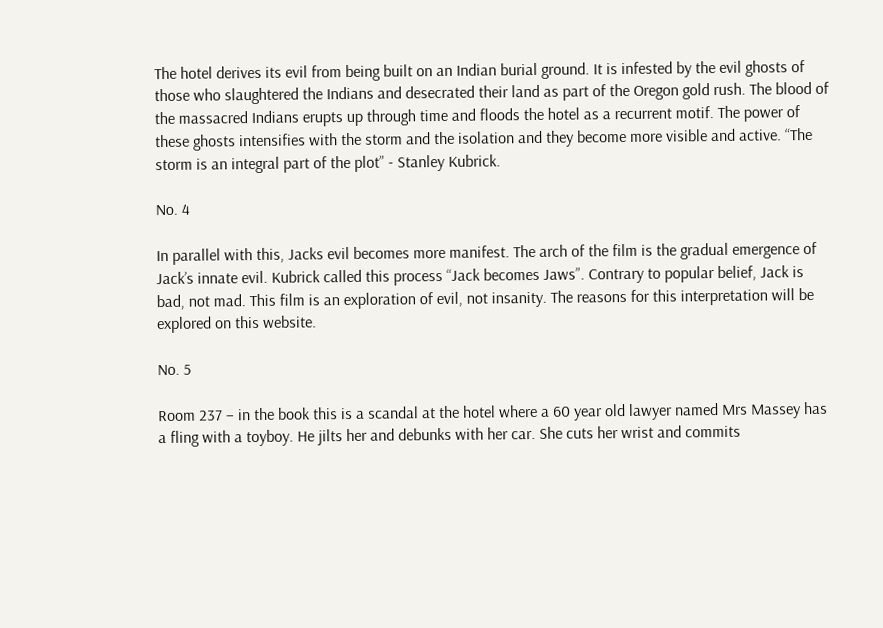The hotel derives its evil from being built on an Indian burial ground. It is infested by the evil ghosts of those who slaughtered the Indians and desecrated their land as part of the Oregon gold rush. The blood of the massacred Indians erupts up through time and floods the hotel as a recurrent motif. The power of these ghosts intensifies with the storm and the isolation and they become more visible and active. “The storm is an integral part of the plot” - Stanley Kubrick.

No. 4

In parallel with this, Jacks evil becomes more manifest. The arch of the film is the gradual emergence of Jack’s innate evil. Kubrick called this process “Jack becomes Jaws”. Contrary to popular belief, Jack is bad, not mad. This film is an exploration of evil, not insanity. The reasons for this interpretation will be explored on this website.

No. 5

Room 237 – in the book this is a scandal at the hotel where a 60 year old lawyer named Mrs Massey has a fling with a toyboy. He jilts her and debunks with her car. She cuts her wrist and commits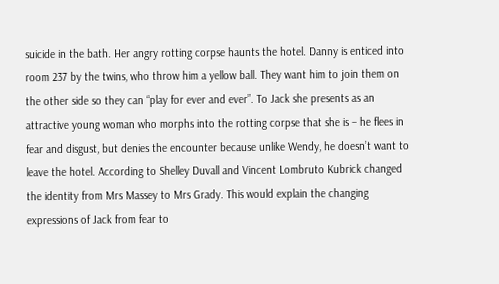suicide in the bath. Her angry rotting corpse haunts the hotel. Danny is enticed into room 237 by the twins, who throw him a yellow ball. They want him to join them on the other side so they can “play for ever and ever”. To Jack she presents as an attractive young woman who morphs into the rotting corpse that she is – he flees in fear and disgust, but denies the encounter because unlike Wendy, he doesn’t want to leave the hotel. According to Shelley Duvall and Vincent Lombruto Kubrick changed the identity from Mrs Massey to Mrs Grady. This would explain the changing expressions of Jack from fear to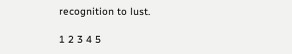recognition to lust.

1 2 3 4 5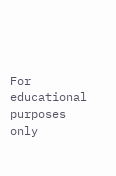For educational purposes only